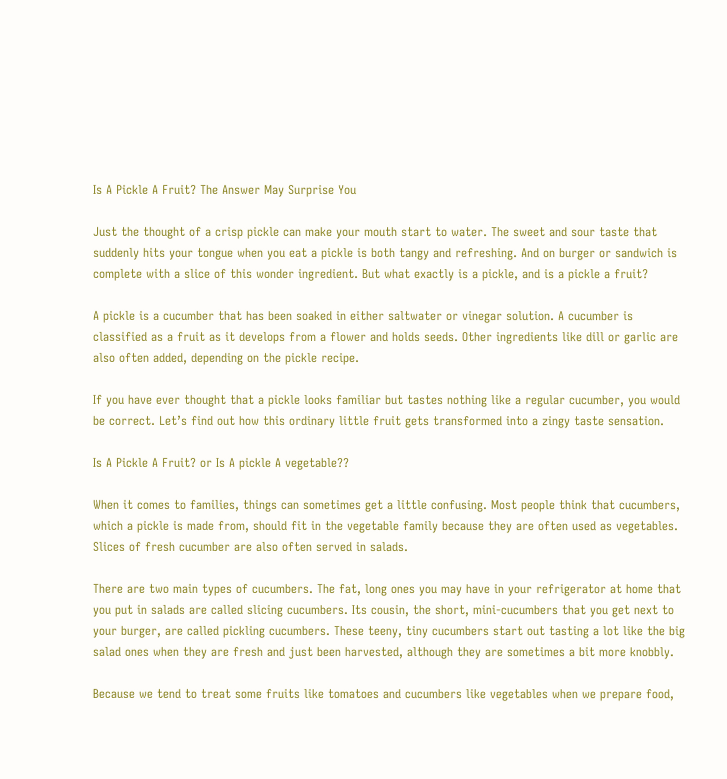Is A Pickle A Fruit? The Answer May Surprise You

Just the thought of a crisp pickle can make your mouth start to water. The sweet and sour taste that suddenly hits your tongue when you eat a pickle is both tangy and refreshing. And on burger or sandwich is complete with a slice of this wonder ingredient. But what exactly is a pickle, and is a pickle a fruit?

A pickle is a cucumber that has been soaked in either saltwater or vinegar solution. A cucumber is classified as a fruit as it develops from a flower and holds seeds. Other ingredients like dill or garlic are also often added, depending on the pickle recipe.

If you have ever thought that a pickle looks familiar but tastes nothing like a regular cucumber, you would be correct. Let’s find out how this ordinary little fruit gets transformed into a zingy taste sensation.

Is A Pickle A Fruit? or Is A pickle A vegetable??

When it comes to families, things can sometimes get a little confusing. Most people think that cucumbers, which a pickle is made from, should fit in the vegetable family because they are often used as vegetables. Slices of fresh cucumber are also often served in salads.

There are two main types of cucumbers. The fat, long ones you may have in your refrigerator at home that you put in salads are called slicing cucumbers. Its cousin, the short, mini-cucumbers that you get next to your burger, are called pickling cucumbers. These teeny, tiny cucumbers start out tasting a lot like the big salad ones when they are fresh and just been harvested, although they are sometimes a bit more knobbly.

Because we tend to treat some fruits like tomatoes and cucumbers like vegetables when we prepare food,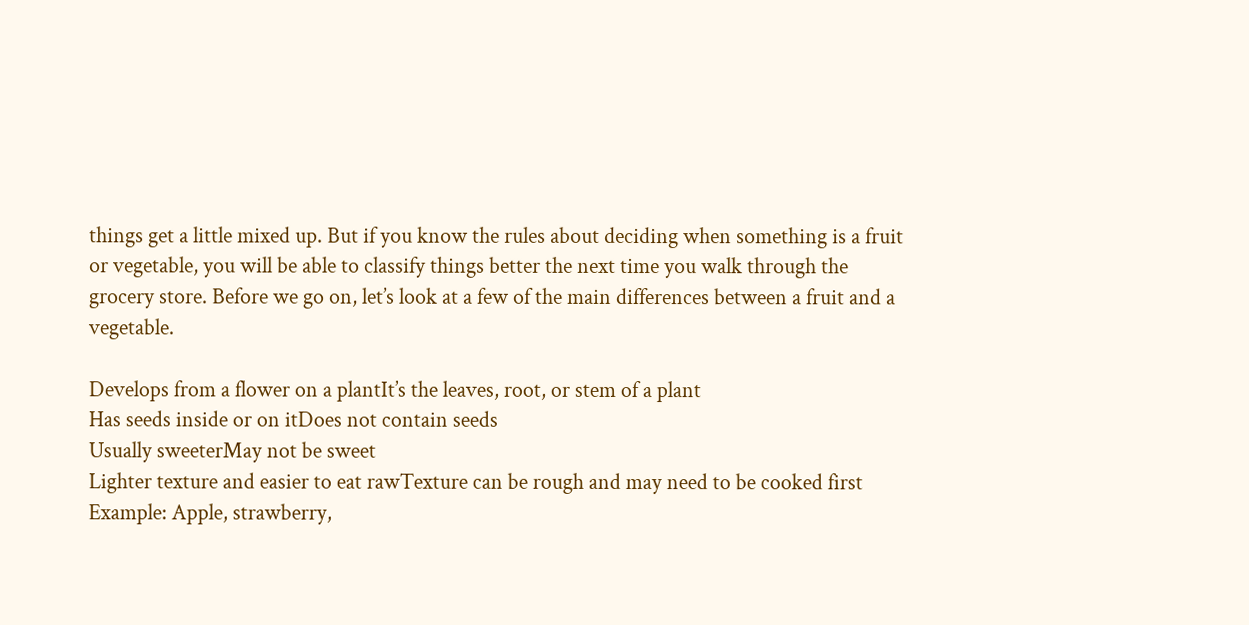things get a little mixed up. But if you know the rules about deciding when something is a fruit or vegetable, you will be able to classify things better the next time you walk through the grocery store. Before we go on, let’s look at a few of the main differences between a fruit and a vegetable.

Develops from a flower on a plantIt’s the leaves, root, or stem of a plant
Has seeds inside or on itDoes not contain seeds
Usually sweeterMay not be sweet
Lighter texture and easier to eat rawTexture can be rough and may need to be cooked first
Example: Apple, strawberry,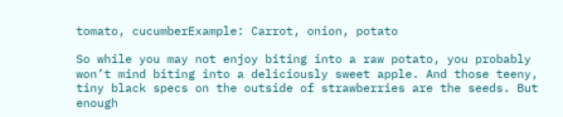tomato, cucumberExample: Carrot, onion, potato

So while you may not enjoy biting into a raw potato, you probably won’t mind biting into a deliciously sweet apple. And those teeny, tiny black specs on the outside of strawberries are the seeds. But enough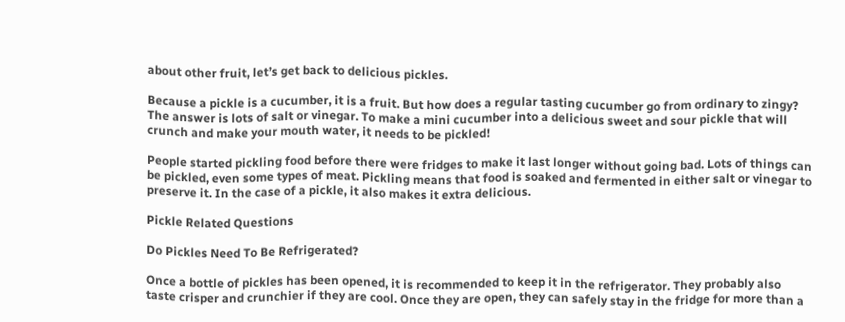about other fruit, let’s get back to delicious pickles.

Because a pickle is a cucumber, it is a fruit. But how does a regular tasting cucumber go from ordinary to zingy? The answer is lots of salt or vinegar. To make a mini cucumber into a delicious sweet and sour pickle that will crunch and make your mouth water, it needs to be pickled!

People started pickling food before there were fridges to make it last longer without going bad. Lots of things can be pickled, even some types of meat. Pickling means that food is soaked and fermented in either salt or vinegar to preserve it. In the case of a pickle, it also makes it extra delicious.

Pickle Related Questions

Do Pickles Need To Be Refrigerated?

Once a bottle of pickles has been opened, it is recommended to keep it in the refrigerator. They probably also taste crisper and crunchier if they are cool. Once they are open, they can safely stay in the fridge for more than a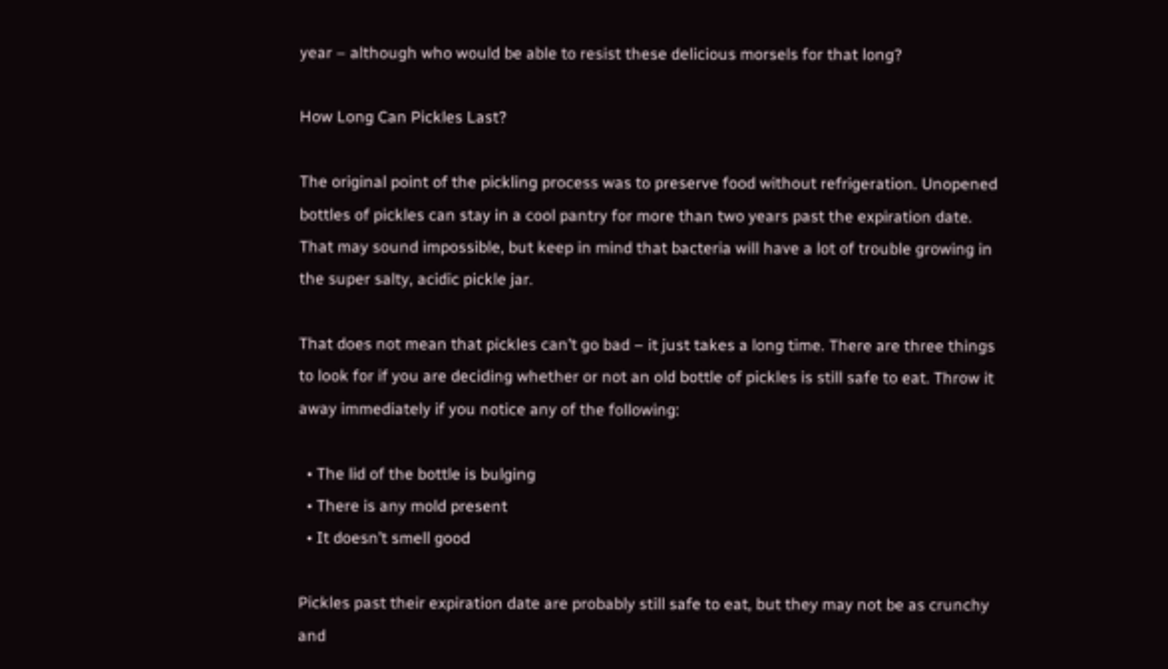year – although who would be able to resist these delicious morsels for that long?

How Long Can Pickles Last?

The original point of the pickling process was to preserve food without refrigeration. Unopened bottles of pickles can stay in a cool pantry for more than two years past the expiration date. That may sound impossible, but keep in mind that bacteria will have a lot of trouble growing in the super salty, acidic pickle jar.

That does not mean that pickles can’t go bad – it just takes a long time. There are three things to look for if you are deciding whether or not an old bottle of pickles is still safe to eat. Throw it away immediately if you notice any of the following:

  • The lid of the bottle is bulging
  • There is any mold present
  • It doesn’t smell good

Pickles past their expiration date are probably still safe to eat, but they may not be as crunchy and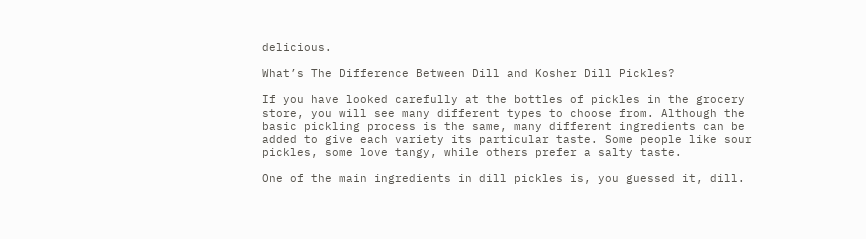delicious.

What’s The Difference Between Dill and Kosher Dill Pickles?

If you have looked carefully at the bottles of pickles in the grocery store, you will see many different types to choose from. Although the basic pickling process is the same, many different ingredients can be added to give each variety its particular taste. Some people like sour pickles, some love tangy, while others prefer a salty taste.

One of the main ingredients in dill pickles is, you guessed it, dill.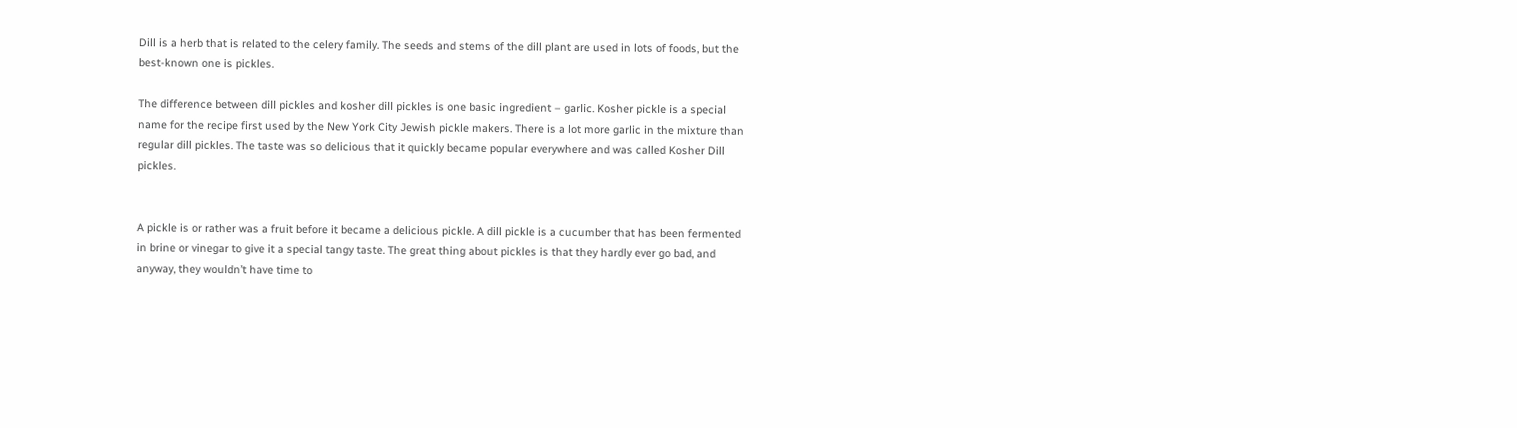Dill is a herb that is related to the celery family. The seeds and stems of the dill plant are used in lots of foods, but the best-known one is pickles.

The difference between dill pickles and kosher dill pickles is one basic ingredient – garlic. Kosher pickle is a special name for the recipe first used by the New York City Jewish pickle makers. There is a lot more garlic in the mixture than regular dill pickles. The taste was so delicious that it quickly became popular everywhere and was called Kosher Dill pickles.


A pickle is or rather was a fruit before it became a delicious pickle. A dill pickle is a cucumber that has been fermented in brine or vinegar to give it a special tangy taste. The great thing about pickles is that they hardly ever go bad, and anyway, they wouldn’t have time to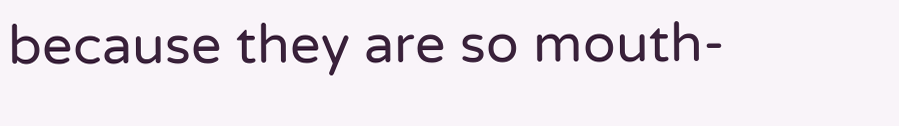because they are so mouth-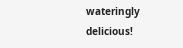wateringly delicious!